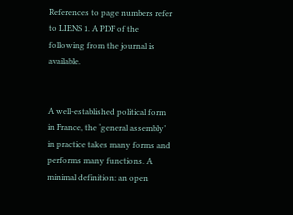References to page numbers refer to LIENS 1. A PDF of the following from the journal is available.


A well-established political form in France, the ‘general assembly’ in practice takes many forms and performs many functions. A minimal definition: an open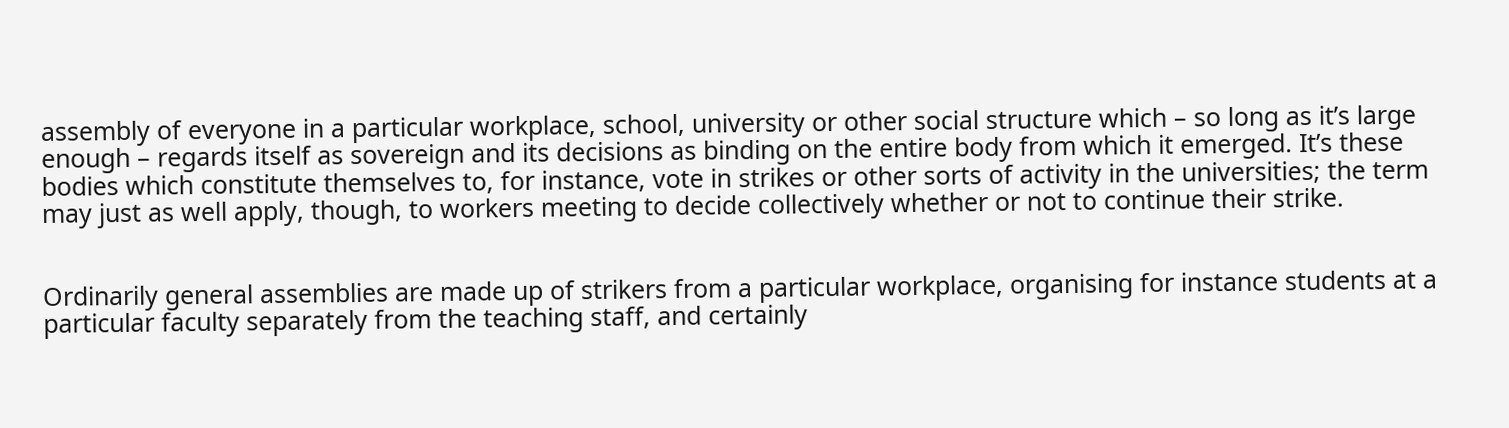assembly of everyone in a particular workplace, school, university or other social structure which – so long as it’s large enough – regards itself as sovereign and its decisions as binding on the entire body from which it emerged. It’s these bodies which constitute themselves to, for instance, vote in strikes or other sorts of activity in the universities; the term may just as well apply, though, to workers meeting to decide collectively whether or not to continue their strike.


Ordinarily general assemblies are made up of strikers from a particular workplace, organising for instance students at a particular faculty separately from the teaching staff, and certainly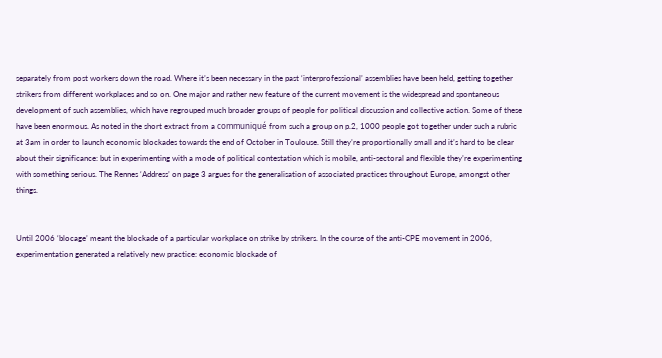separately from post workers down the road. Where it’s been necessary in the past ‘interprofessional’ assemblies have been held, getting together strikers from different workplaces and so on. One major and rather new feature of the current movement is the widespread and spontaneous development of such assemblies, which have regrouped much broader groups of people for political discussion and collective action. Some of these have been enormous. As noted in the short extract from a communiqué from such a group on p.2, 1000 people got together under such a rubric at 3am in order to launch economic blockades towards the end of October in Toulouse. Still they’re proportionally small and it’s hard to be clear about their significance: but in experimenting with a mode of political contestation which is mobile, anti-sectoral and flexible they’re experimenting with something serious. The Rennes ‘Address’ on page 3 argues for the generalisation of associated practices throughout Europe, amongst other things.


Until 2006 ‘blocage’ meant the blockade of a particular workplace on strike by strikers. In the course of the anti-CPE movement in 2006, experimentation generated a relatively new practice: economic blockade of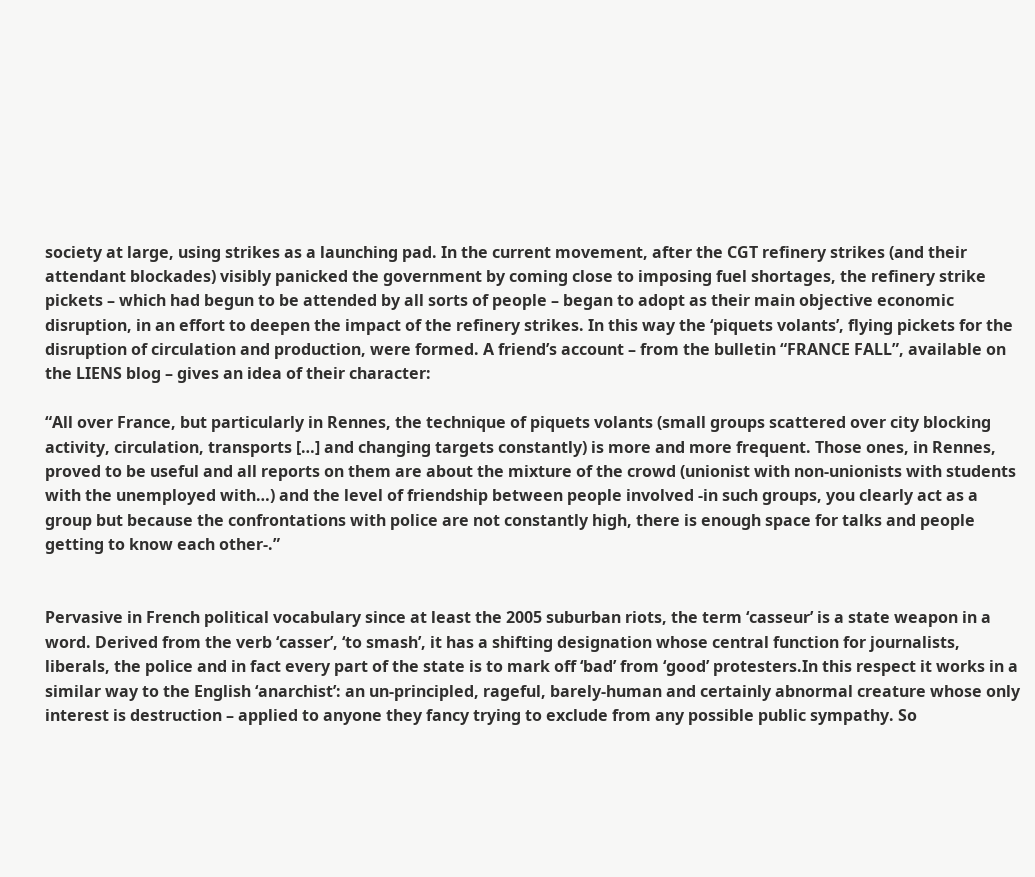society at large, using strikes as a launching pad. In the current movement, after the CGT refinery strikes (and their attendant blockades) visibly panicked the government by coming close to imposing fuel shortages, the refinery strike pickets – which had begun to be attended by all sorts of people – began to adopt as their main objective economic disruption, in an effort to deepen the impact of the refinery strikes. In this way the ‘piquets volants’, flying pickets for the disruption of circulation and production, were formed. A friend’s account – from the bulletin “FRANCE FALL”, available on the LIENS blog – gives an idea of their character:

“All over France, but particularly in Rennes, the technique of piquets volants (small groups scattered over city blocking activity, circulation, transports […] and changing targets constantly) is more and more frequent. Those ones, in Rennes, proved to be useful and all reports on them are about the mixture of the crowd (unionist with non-unionists with students with the unemployed with…) and the level of friendship between people involved -in such groups, you clearly act as a group but because the confrontations with police are not constantly high, there is enough space for talks and people getting to know each other-.”


Pervasive in French political vocabulary since at least the 2005 suburban riots, the term ‘casseur’ is a state weapon in a word. Derived from the verb ‘casser’, ‘to smash’, it has a shifting designation whose central function for journalists, liberals, the police and in fact every part of the state is to mark off ‘bad’ from ‘good’ protesters.In this respect it works in a similar way to the English ‘anarchist’: an un-principled, rageful, barely-human and certainly abnormal creature whose only interest is destruction – applied to anyone they fancy trying to exclude from any possible public sympathy. So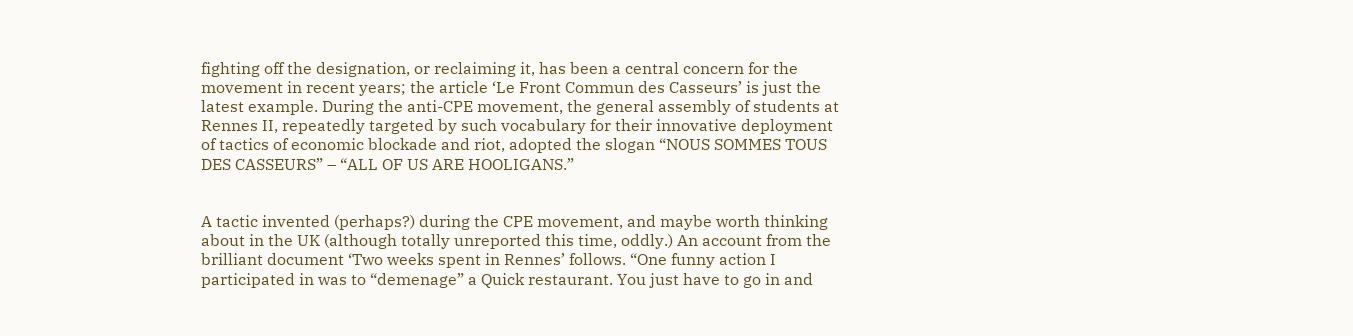fighting off the designation, or reclaiming it, has been a central concern for the movement in recent years; the article ‘Le Front Commun des Casseurs’ is just the latest example. During the anti-CPE movement, the general assembly of students at Rennes II, repeatedly targeted by such vocabulary for their innovative deployment of tactics of economic blockade and riot, adopted the slogan “NOUS SOMMES TOUS DES CASSEURS” – “ALL OF US ARE HOOLIGANS.”


A tactic invented (perhaps?) during the CPE movement, and maybe worth thinking about in the UK (although totally unreported this time, oddly.) An account from the brilliant document ‘Two weeks spent in Rennes’ follows. “One funny action I participated in was to “demenage” a Quick restaurant. You just have to go in and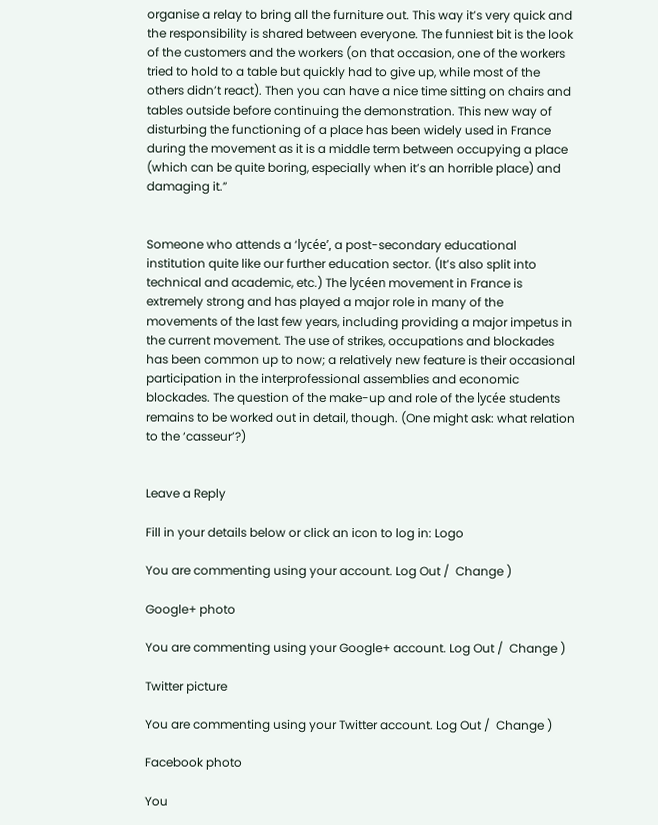organise a relay to bring all the furniture out. This way it’s very quick and the responsibility is shared between everyone. The funniest bit is the look of the customers and the workers (on that occasion, one of the workers tried to hold to a table but quickly had to give up, while most of the others didn’t react). Then you can have a nice time sitting on chairs and tables outside before continuing the demonstration. This new way of disturbing the functioning of a place has been widely used in France during the movement as it is a middle term between occupying a place (which can be quite boring, especially when it’s an horrible place) and damaging it.”


Someone who attends a ‘lycée’, a post-secondary educational institution quite like our further education sector. (It’s also split into technical and academic, etc.) The lycéen movement in France is extremely strong and has played a major role in many of the movements of the last few years, including providing a major impetus in the current movement. The use of strikes, occupations and blockades has been common up to now; a relatively new feature is their occasional participation in the interprofessional assemblies and economic blockades. The question of the make-up and role of the lycée students remains to be worked out in detail, though. (One might ask: what relation to the ‘casseur’?)


Leave a Reply

Fill in your details below or click an icon to log in: Logo

You are commenting using your account. Log Out /  Change )

Google+ photo

You are commenting using your Google+ account. Log Out /  Change )

Twitter picture

You are commenting using your Twitter account. Log Out /  Change )

Facebook photo

You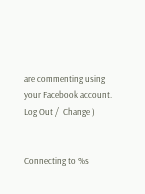are commenting using your Facebook account. Log Out /  Change )


Connecting to %s